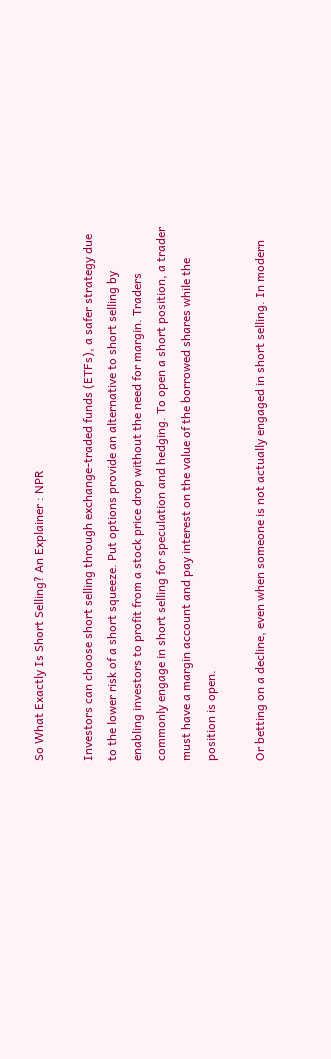So What Exactly Is Short Selling? An Explainer : NPR

Investors can choose short selling through exchange-traded funds (ETFs), a safer strategy due to the lower risk of a short squeeze. Put options provide an alternative to short selling by enabling investors to profit from a stock price drop without the need for margin. Traders commonly engage in short selling for speculation and hedging. To open a short position, a trader must have a margin account and pay interest on the value of the borrowed shares while the position is open.

Or betting on a decline, even when someone is not actually engaged in short selling. In modern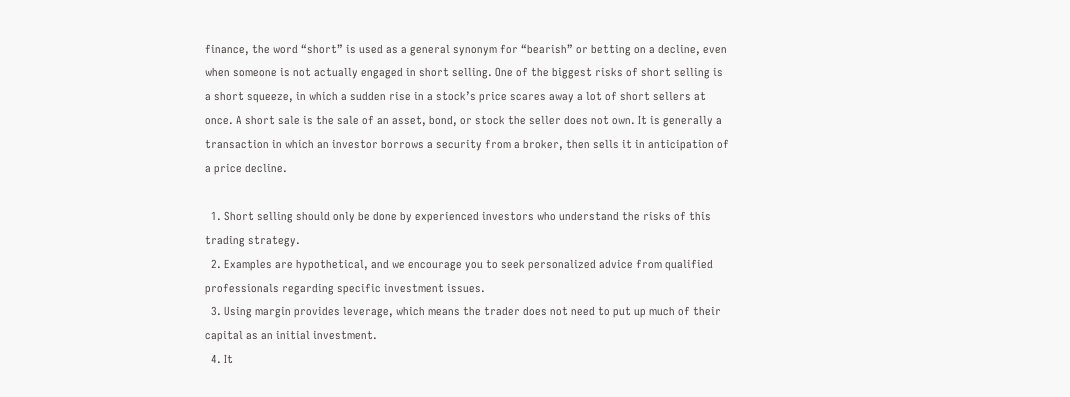finance, the word “short” is used as a general synonym for “bearish” or betting on a decline, even when someone is not actually engaged in short selling. One of the biggest risks of short selling is a short squeeze, in which a sudden rise in a stock’s price scares away a lot of short sellers at once. A short sale is the sale of an asset, bond, or stock the seller does not own. It is generally a transaction in which an investor borrows a security from a broker, then sells it in anticipation of a price decline.

  1. Short selling should only be done by experienced investors who understand the risks of this trading strategy.
  2. Examples are hypothetical, and we encourage you to seek personalized advice from qualified professionals regarding specific investment issues.
  3. Using margin provides leverage, which means the trader does not need to put up much of their capital as an initial investment.
  4. It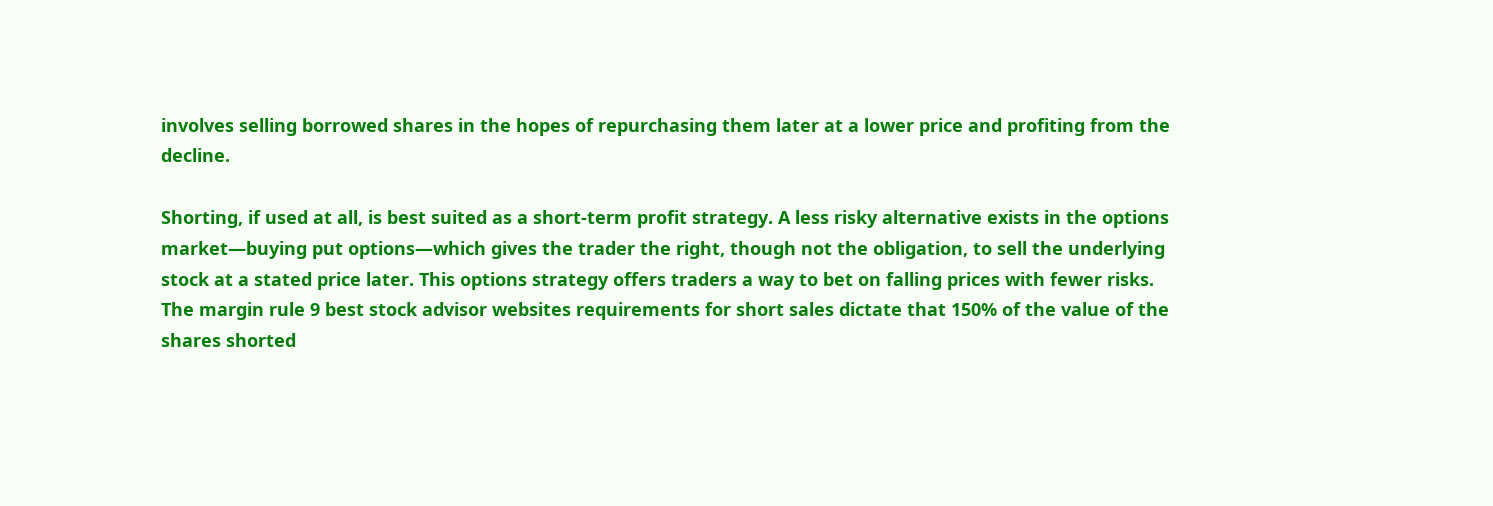involves selling borrowed shares in the hopes of repurchasing them later at a lower price and profiting from the decline.

Shorting, if used at all, is best suited as a short-term profit strategy. A less risky alternative exists in the options market—buying put options—which gives the trader the right, though not the obligation, to sell the underlying stock at a stated price later. This options strategy offers traders a way to bet on falling prices with fewer risks. The margin rule 9 best stock advisor websites requirements for short sales dictate that 150% of the value of the shares shorted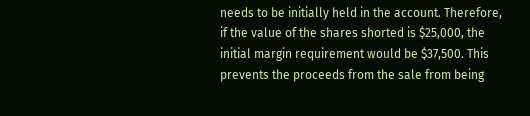needs to be initially held in the account. Therefore, if the value of the shares shorted is $25,000, the initial margin requirement would be $37,500. This prevents the proceeds from the sale from being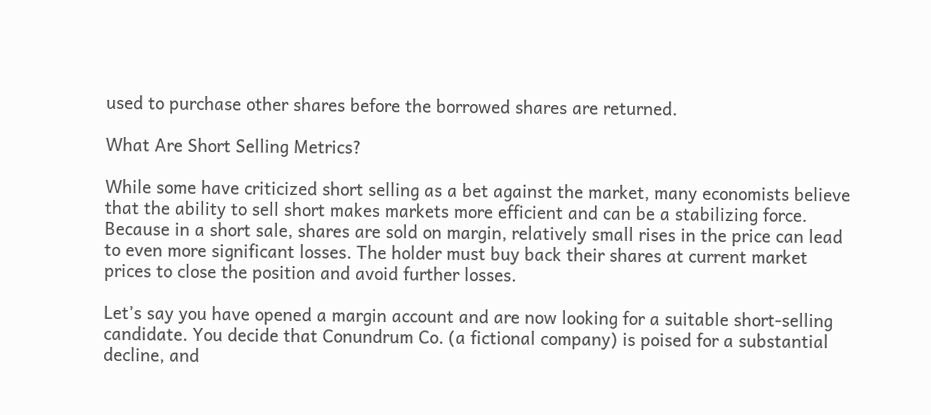used to purchase other shares before the borrowed shares are returned.

What Are Short Selling Metrics?

While some have criticized short selling as a bet against the market, many economists believe that the ability to sell short makes markets more efficient and can be a stabilizing force. Because in a short sale, shares are sold on margin, relatively small rises in the price can lead to even more significant losses. The holder must buy back their shares at current market prices to close the position and avoid further losses.

Let’s say you have opened a margin account and are now looking for a suitable short-selling candidate. You decide that Conundrum Co. (a fictional company) is poised for a substantial decline, and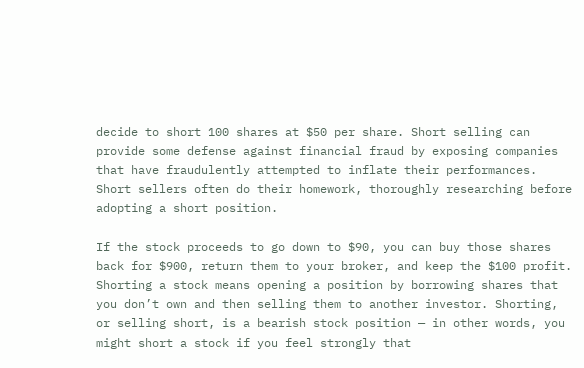decide to short 100 shares at $50 per share. Short selling can provide some defense against financial fraud by exposing companies that have fraudulently attempted to inflate their performances. Short sellers often do their homework, thoroughly researching before adopting a short position.

If the stock proceeds to go down to $90, you can buy those shares back for $900, return them to your broker, and keep the $100 profit. Shorting a stock means opening a position by borrowing shares that you don’t own and then selling them to another investor. Shorting, or selling short, is a bearish stock position — in other words, you might short a stock if you feel strongly that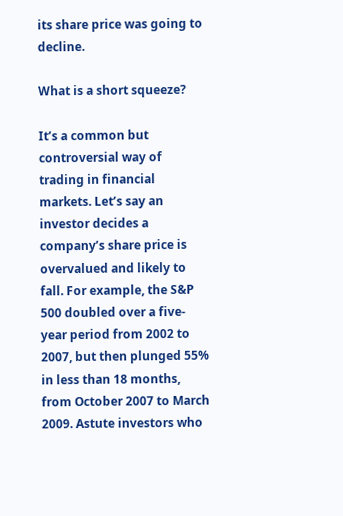its share price was going to decline.

What is a short squeeze?

It’s a common but controversial way of trading in financial markets. Let’s say an investor decides a company’s share price is overvalued and likely to fall. For example, the S&P 500 doubled over a five-year period from 2002 to 2007, but then plunged 55% in less than 18 months, from October 2007 to March 2009. Astute investors who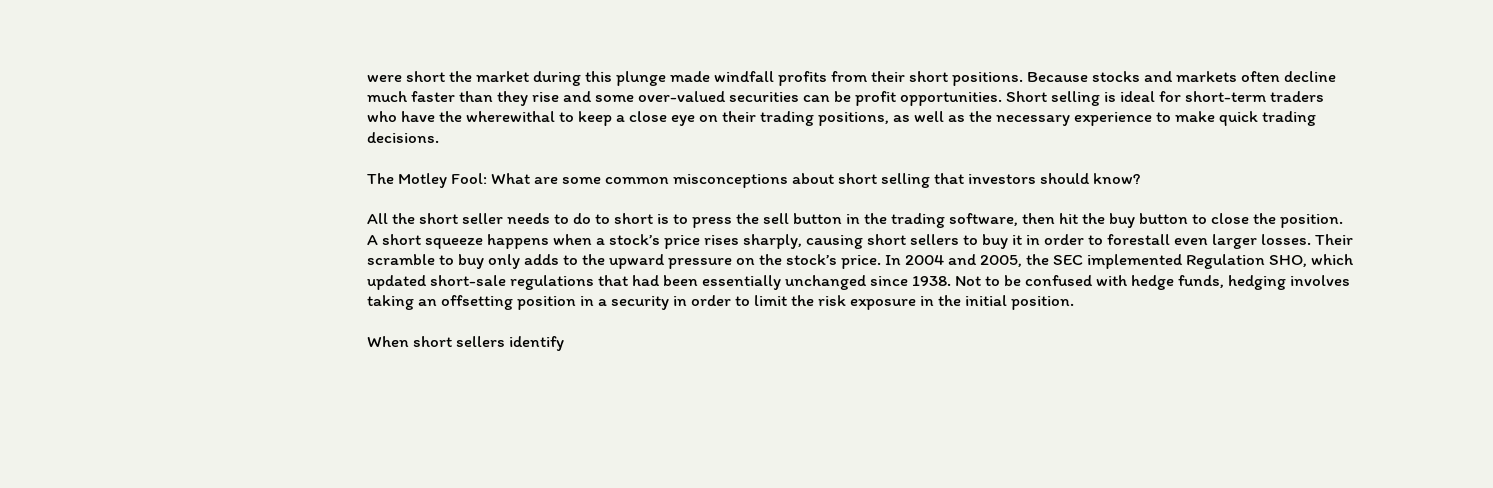were short the market during this plunge made windfall profits from their short positions. Because stocks and markets often decline much faster than they rise and some over-valued securities can be profit opportunities. Short selling is ideal for short-term traders who have the wherewithal to keep a close eye on their trading positions, as well as the necessary experience to make quick trading decisions.

The Motley Fool: What are some common misconceptions about short selling that investors should know?

All the short seller needs to do to short is to press the sell button in the trading software, then hit the buy button to close the position. A short squeeze happens when a stock’s price rises sharply, causing short sellers to buy it in order to forestall even larger losses. Their scramble to buy only adds to the upward pressure on the stock’s price. In 2004 and 2005, the SEC implemented Regulation SHO, which updated short-sale regulations that had been essentially unchanged since 1938. Not to be confused with hedge funds, hedging involves taking an offsetting position in a security in order to limit the risk exposure in the initial position.

When short sellers identify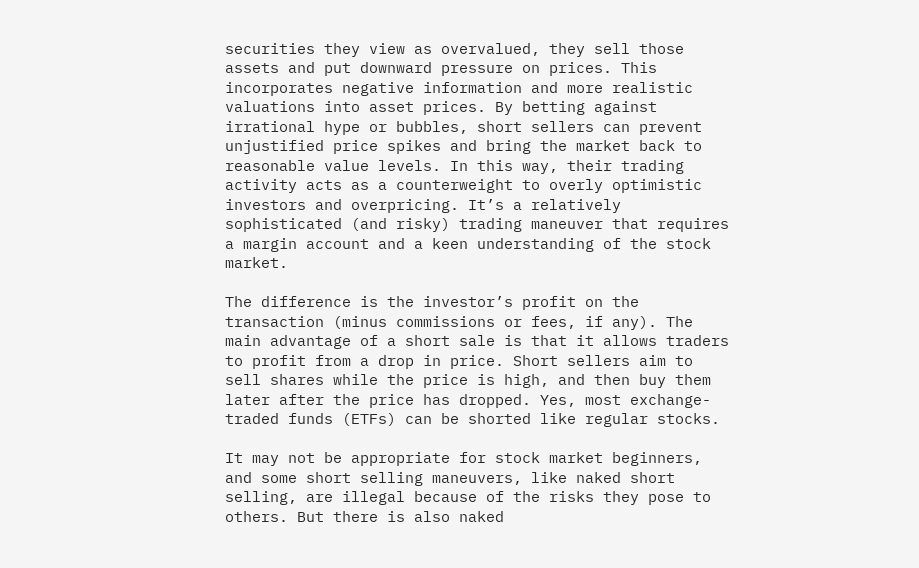securities they view as overvalued, they sell those assets and put downward pressure on prices. This incorporates negative information and more realistic valuations into asset prices. By betting against irrational hype or bubbles, short sellers can prevent unjustified price spikes and bring the market back to reasonable value levels. In this way, their trading activity acts as a counterweight to overly optimistic investors and overpricing. It’s a relatively sophisticated (and risky) trading maneuver that requires a margin account and a keen understanding of the stock market.

The difference is the investor’s profit on the transaction (minus commissions or fees, if any). The main advantage of a short sale is that it allows traders to profit from a drop in price. Short sellers aim to sell shares while the price is high, and then buy them later after the price has dropped. Yes, most exchange-traded funds (ETFs) can be shorted like regular stocks.

It may not be appropriate for stock market beginners, and some short selling maneuvers, like naked short selling, are illegal because of the risks they pose to others. But there is also naked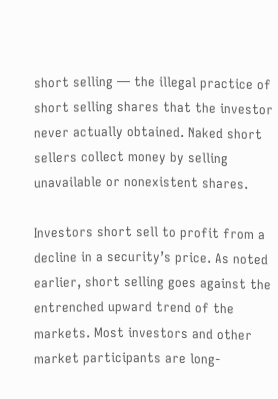short selling — the illegal practice of short selling shares that the investor never actually obtained. Naked short sellers collect money by selling unavailable or nonexistent shares.

Investors short sell to profit from a decline in a security’s price. As noted earlier, short selling goes against the entrenched upward trend of the markets. Most investors and other market participants are long-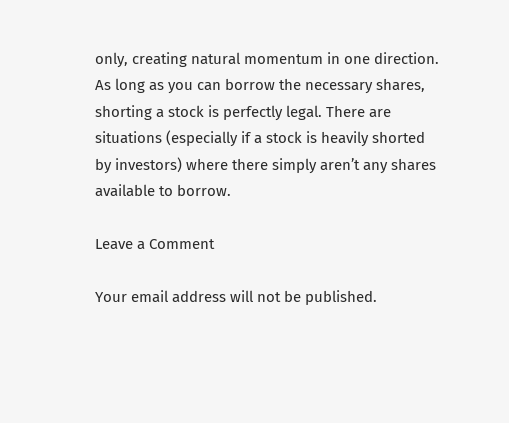only, creating natural momentum in one direction. As long as you can borrow the necessary shares, shorting a stock is perfectly legal. There are situations (especially if a stock is heavily shorted by investors) where there simply aren’t any shares available to borrow.

Leave a Comment

Your email address will not be published.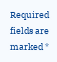Required fields are marked *